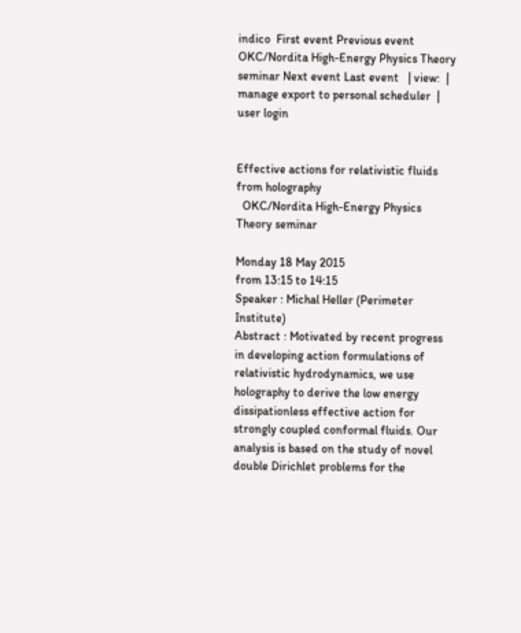indico  First event Previous event OKC/Nordita High-Energy Physics Theory seminar Next event Last event   | view:  |  manage export to personal scheduler  |
user login


Effective actions for relativistic fluids from holography
  OKC/Nordita High-Energy Physics Theory seminar

Monday 18 May 2015
from 13:15 to 14:15
Speaker : Michal Heller (Perimeter Institute)
Abstract : Motivated by recent progress in developing action formulations of relativistic hydrodynamics, we use holography to derive the low energy dissipationless effective action for strongly coupled conformal fluids. Our analysis is based on the study of novel double Dirichlet problems for the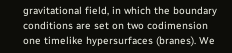gravitational field, in which the boundary conditions are set on two codimension one timelike hypersurfaces (branes). We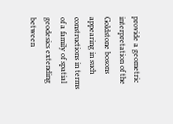provide a geometric interpretation of the Goldstone bosons appearing in such constructions in terms of a family of spatial geodesics extending between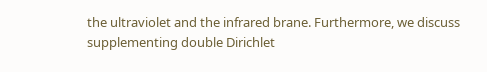the ultraviolet and the infrared brane. Furthermore, we discuss supplementing double Dirichlet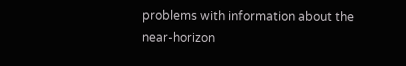problems with information about the near-horizon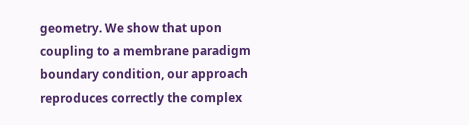geometry. We show that upon coupling to a membrane paradigm boundary condition, our approach reproduces correctly the complex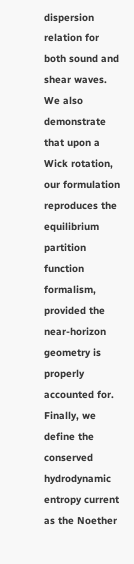dispersion relation for both sound and shear waves. We also demonstrate that upon a Wick rotation, our formulation reproduces the equilibrium partition function formalism, provided the near-horizon geometry is properly accounted for. Finally, we define the conserved hydrodynamic entropy current as the Noether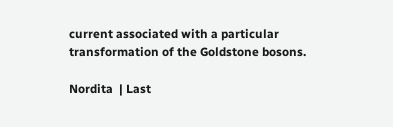current associated with a particular transformation of the Goldstone bosons.

Nordita  | Last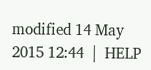modified 14 May 2015 12:44  |  HELP